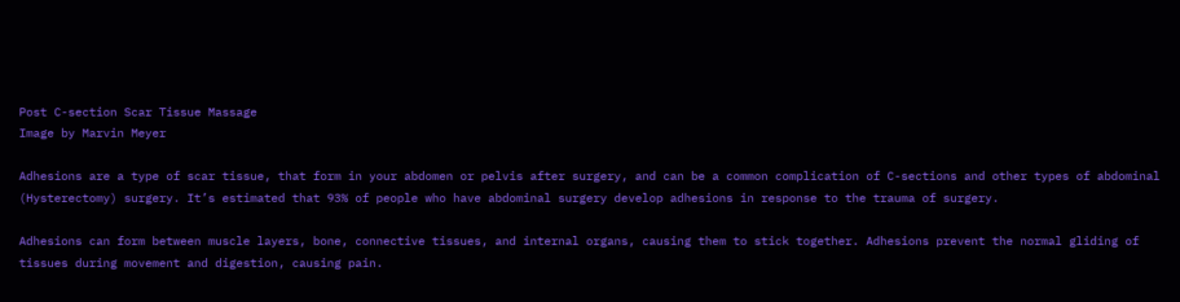Post C-section Scar Tissue Massage
Image by Marvin Meyer

Adhesions are a type of scar tissue, that form in your abdomen or pelvis after surgery, and can be a common complication of C-sections and other types of abdominal (Hysterectomy) surgery. It’s estimated that 93% of people who have abdominal surgery develop adhesions in response to the trauma of surgery.

Adhesions can form between muscle layers, bone, connective tissues, and internal organs, causing them to stick together. Adhesions prevent the normal gliding of tissues during movement and digestion, causing pain.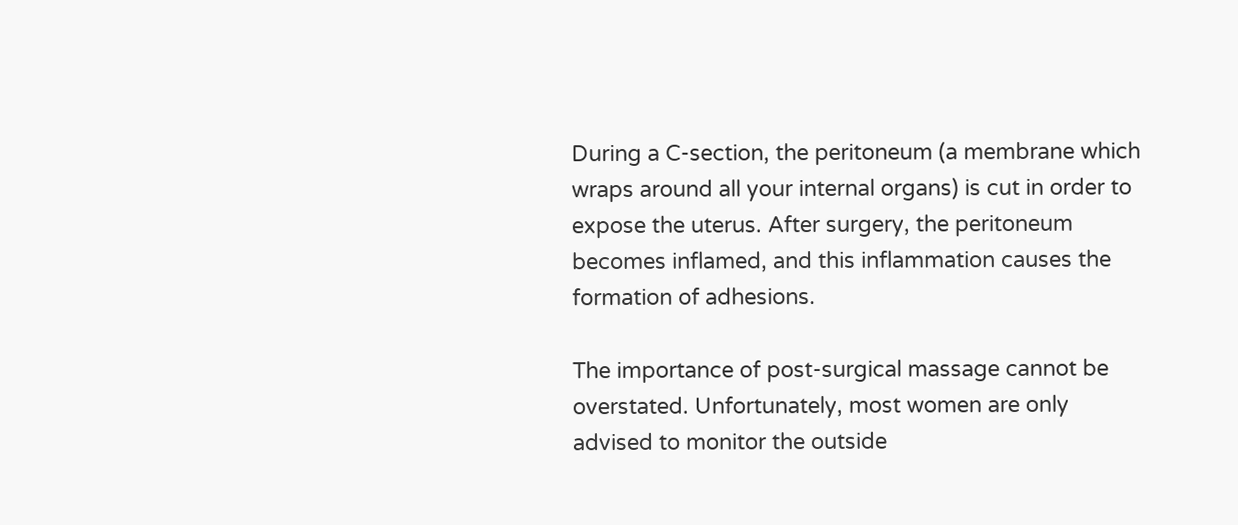During a C-section, the peritoneum (a membrane which wraps around all your internal organs) is cut in order to expose the uterus. After surgery, the peritoneum becomes inflamed, and this inflammation causes the formation of adhesions.

The importance of post-surgical massage cannot be overstated. Unfortunately, most women are only advised to monitor the outside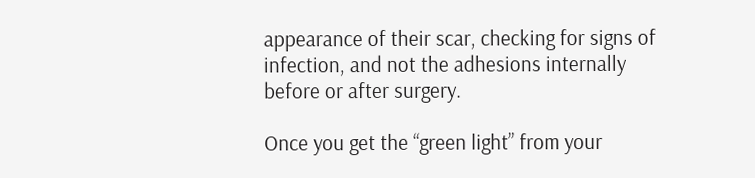appearance of their scar, checking for signs of infection, and not the adhesions internally before or after surgery.

Once you get the “green light” from your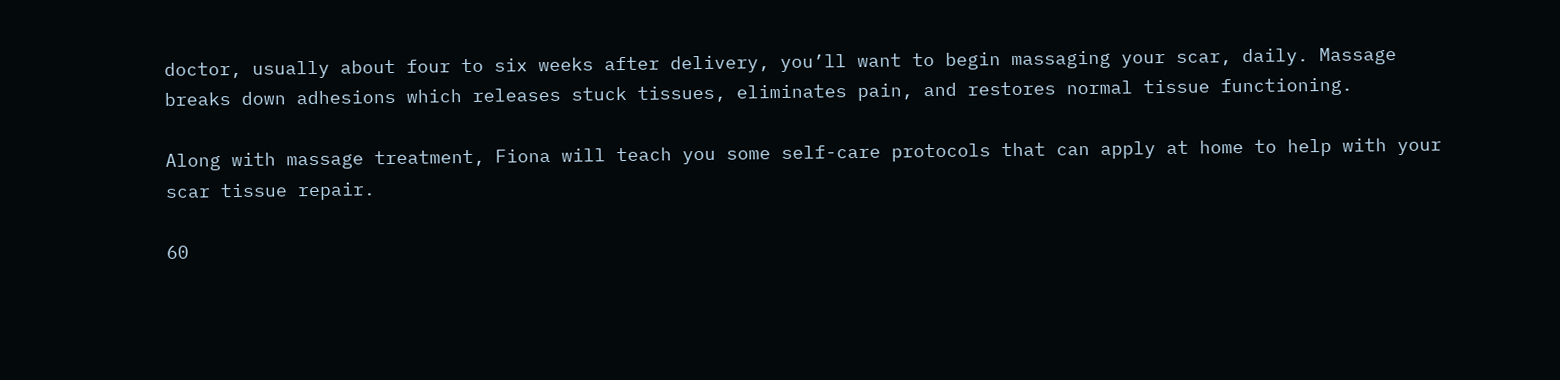doctor, usually about four to six weeks after delivery, you’ll want to begin massaging your scar, daily. Massage breaks down adhesions which releases stuck tissues, eliminates pain, and restores normal tissue functioning.

Along with massage treatment, Fiona will teach you some self-care protocols that can apply at home to help with your scar tissue repair.

60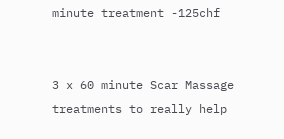minute treatment -125chf


3 x 60 minute Scar Massage treatments to really help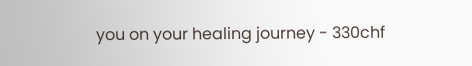you on your healing journey - 330chf